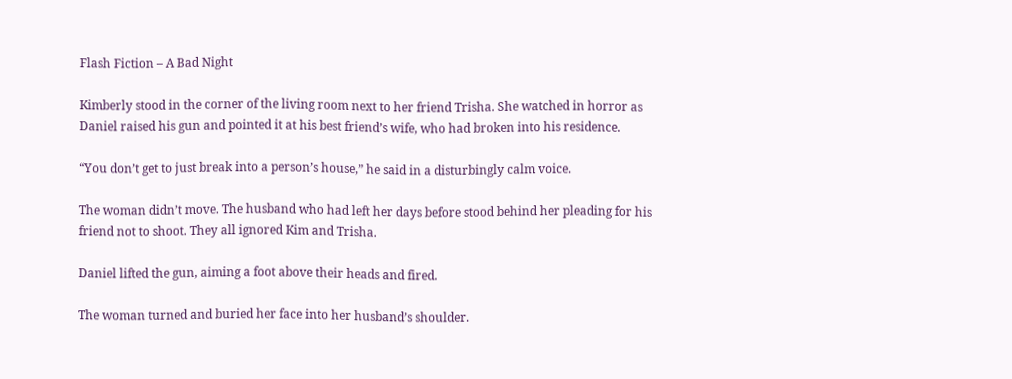Flash Fiction – A Bad Night

Kimberly stood in the corner of the living room next to her friend Trisha. She watched in horror as Daniel raised his gun and pointed it at his best friend’s wife, who had broken into his residence.

“You don’t get to just break into a person’s house,” he said in a disturbingly calm voice.

The woman didn’t move. The husband who had left her days before stood behind her pleading for his friend not to shoot. They all ignored Kim and Trisha.

Daniel lifted the gun, aiming a foot above their heads and fired.

The woman turned and buried her face into her husband’s shoulder.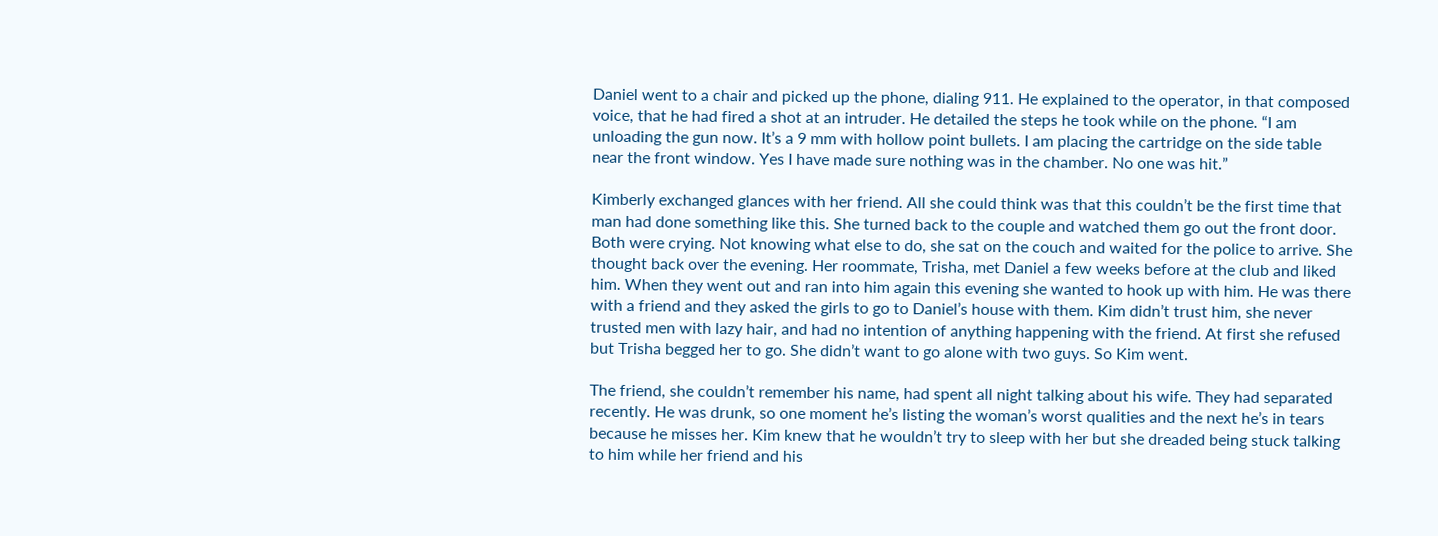Daniel went to a chair and picked up the phone, dialing 911. He explained to the operator, in that composed voice, that he had fired a shot at an intruder. He detailed the steps he took while on the phone. “I am unloading the gun now. It’s a 9 mm with hollow point bullets. I am placing the cartridge on the side table near the front window. Yes I have made sure nothing was in the chamber. No one was hit.”

Kimberly exchanged glances with her friend. All she could think was that this couldn’t be the first time that man had done something like this. She turned back to the couple and watched them go out the front door. Both were crying. Not knowing what else to do, she sat on the couch and waited for the police to arrive. She thought back over the evening. Her roommate, Trisha, met Daniel a few weeks before at the club and liked him. When they went out and ran into him again this evening she wanted to hook up with him. He was there with a friend and they asked the girls to go to Daniel’s house with them. Kim didn’t trust him, she never trusted men with lazy hair, and had no intention of anything happening with the friend. At first she refused but Trisha begged her to go. She didn’t want to go alone with two guys. So Kim went.

The friend, she couldn’t remember his name, had spent all night talking about his wife. They had separated recently. He was drunk, so one moment he’s listing the woman’s worst qualities and the next he’s in tears because he misses her. Kim knew that he wouldn’t try to sleep with her but she dreaded being stuck talking to him while her friend and his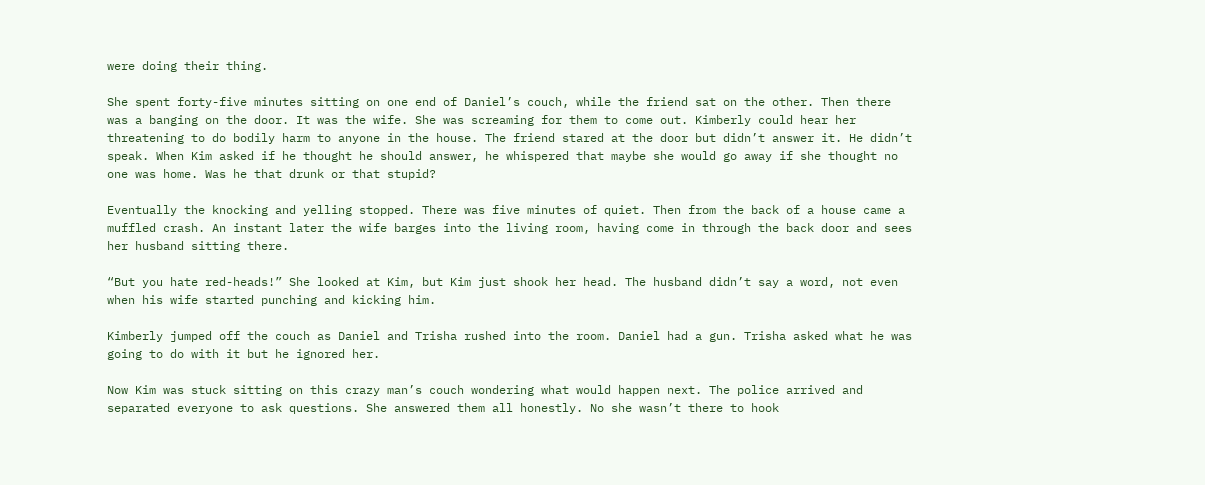were doing their thing.

She spent forty-five minutes sitting on one end of Daniel’s couch, while the friend sat on the other. Then there was a banging on the door. It was the wife. She was screaming for them to come out. Kimberly could hear her threatening to do bodily harm to anyone in the house. The friend stared at the door but didn’t answer it. He didn’t speak. When Kim asked if he thought he should answer, he whispered that maybe she would go away if she thought no one was home. Was he that drunk or that stupid?

Eventually the knocking and yelling stopped. There was five minutes of quiet. Then from the back of a house came a muffled crash. An instant later the wife barges into the living room, having come in through the back door and sees her husband sitting there.

“But you hate red-heads!” She looked at Kim, but Kim just shook her head. The husband didn’t say a word, not even when his wife started punching and kicking him.

Kimberly jumped off the couch as Daniel and Trisha rushed into the room. Daniel had a gun. Trisha asked what he was going to do with it but he ignored her.

Now Kim was stuck sitting on this crazy man’s couch wondering what would happen next. The police arrived and separated everyone to ask questions. She answered them all honestly. No she wasn’t there to hook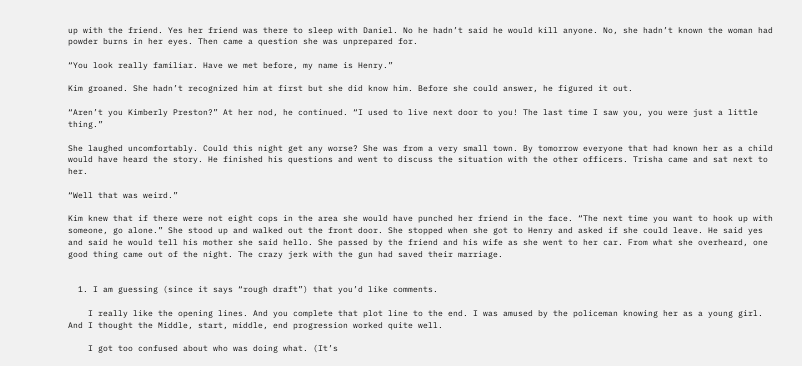up with the friend. Yes her friend was there to sleep with Daniel. No he hadn’t said he would kill anyone. No, she hadn’t known the woman had powder burns in her eyes. Then came a question she was unprepared for.

“You look really familiar. Have we met before, my name is Henry.”

Kim groaned. She hadn’t recognized him at first but she did know him. Before she could answer, he figured it out.

“Aren’t you Kimberly Preston?” At her nod, he continued. “I used to live next door to you! The last time I saw you, you were just a little thing.”

She laughed uncomfortably. Could this night get any worse? She was from a very small town. By tomorrow everyone that had known her as a child would have heard the story. He finished his questions and went to discuss the situation with the other officers. Trisha came and sat next to her.

“Well that was weird.”

Kim knew that if there were not eight cops in the area she would have punched her friend in the face. “The next time you want to hook up with someone, go alone.” She stood up and walked out the front door. She stopped when she got to Henry and asked if she could leave. He said yes and said he would tell his mother she said hello. She passed by the friend and his wife as she went to her car. From what she overheard, one good thing came out of the night. The crazy jerk with the gun had saved their marriage.


  1. I am guessing (since it says “rough draft”) that you’d like comments.

    I really like the opening lines. And you complete that plot line to the end. I was amused by the policeman knowing her as a young girl. And I thought the Middle, start, middle, end progression worked quite well.

    I got too confused about who was doing what. (It’s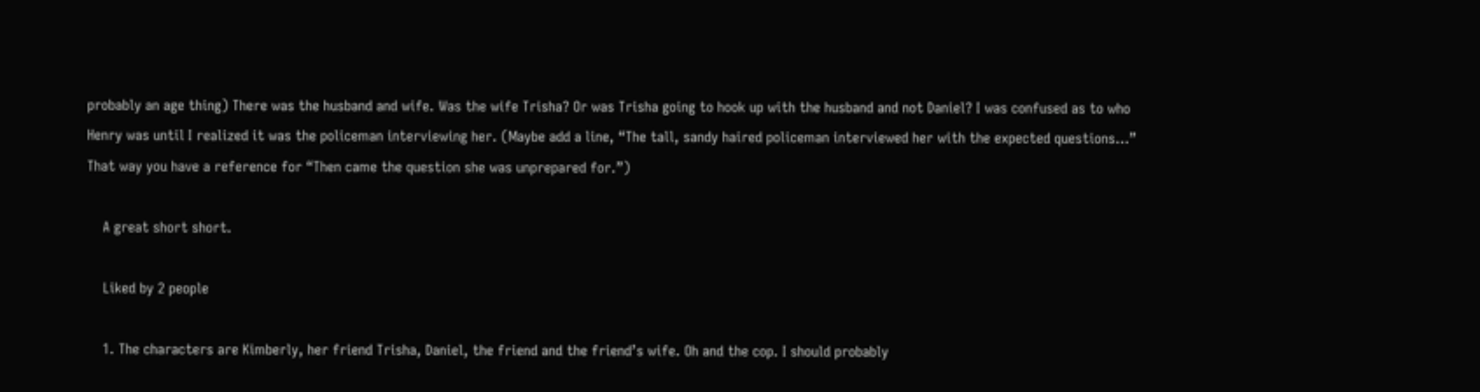probably an age thing) There was the husband and wife. Was the wife Trisha? Or was Trisha going to hook up with the husband and not Daniel? I was confused as to who Henry was until I realized it was the policeman interviewing her. (Maybe add a line, “The tall, sandy haired policeman interviewed her with the expected questions…” That way you have a reference for “Then came the question she was unprepared for.”)

    A great short short.

    Liked by 2 people

    1. The characters are Kimberly, her friend Trisha, Daniel, the friend and the friend’s wife. Oh and the cop. I should probably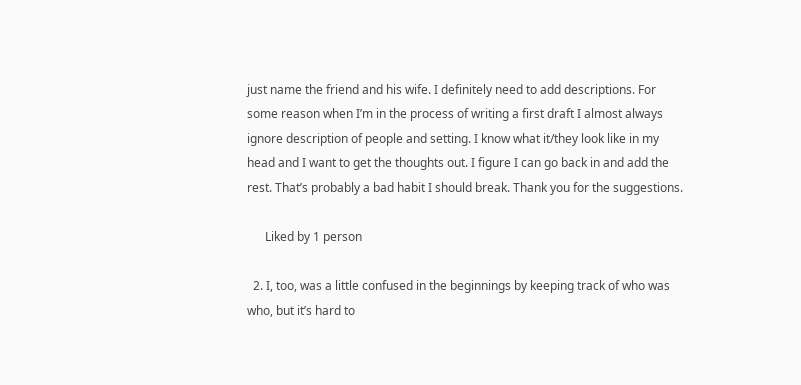just name the friend and his wife. I definitely need to add descriptions. For some reason when I’m in the process of writing a first draft I almost always ignore description of people and setting. I know what it/they look like in my head and I want to get the thoughts out. I figure I can go back in and add the rest. That’s probably a bad habit I should break. Thank you for the suggestions.

      Liked by 1 person

  2. I, too, was a little confused in the beginnings by keeping track of who was who, but it’s hard to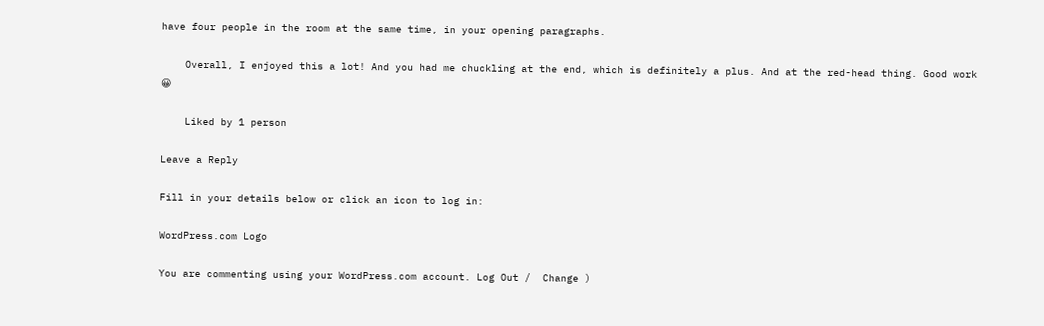have four people in the room at the same time, in your opening paragraphs.

    Overall, I enjoyed this a lot! And you had me chuckling at the end, which is definitely a plus. And at the red-head thing. Good work 😀

    Liked by 1 person

Leave a Reply

Fill in your details below or click an icon to log in:

WordPress.com Logo

You are commenting using your WordPress.com account. Log Out /  Change )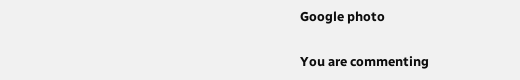Google photo

You are commenting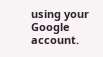using your Google account.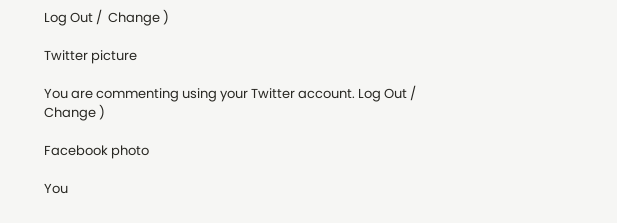Log Out /  Change )

Twitter picture

You are commenting using your Twitter account. Log Out /  Change )

Facebook photo

You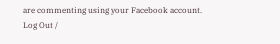are commenting using your Facebook account. Log Out /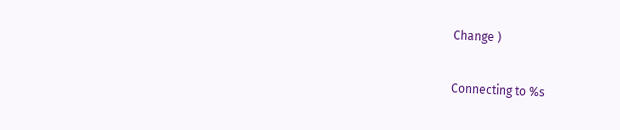Change )

Connecting to %s